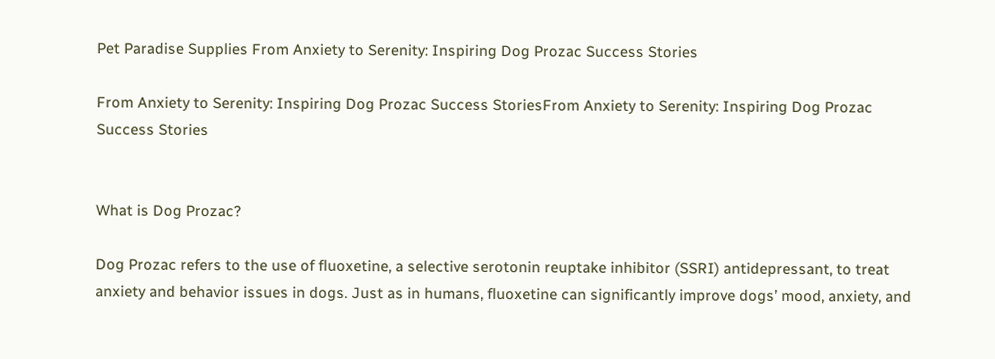Pet Paradise Supplies From Anxiety to Serenity: Inspiring Dog Prozac Success Stories

From Anxiety to Serenity: Inspiring Dog Prozac Success StoriesFrom Anxiety to Serenity: Inspiring Dog Prozac Success Stories


What is Dog Prozac?

Dog Prozac refers to the use of fluoxetine, a selective serotonin reuptake inhibitor (SSRI) antidepressant, to treat anxiety and behavior issues in dogs. Just as in humans, fluoxetine can significantly improve dogs’ mood, anxiety, and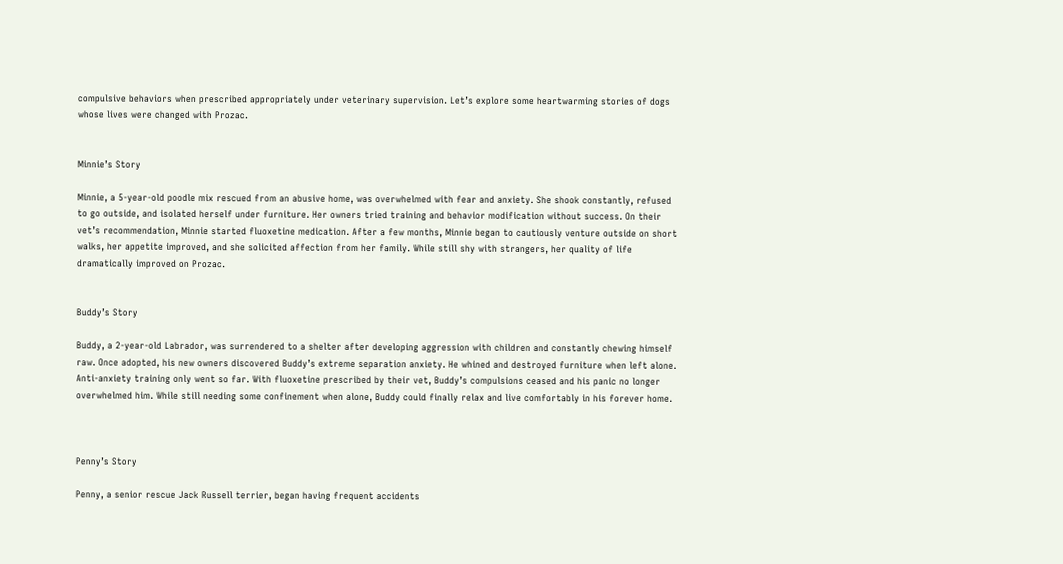compulsive behaviors when prescribed appropriately under veterinary supervision. Let’s explore some heartwarming stories of dogs whose lives were changed with Prozac.


Minnie’s Story

Minnie, a 5-year-old poodle mix rescued from an abusive home, was overwhelmed with fear and anxiety. She shook constantly, refused to go outside, and isolated herself under furniture. Her owners tried training and behavior modification without success. On their vet’s recommendation, Minnie started fluoxetine medication. After a few months, Minnie began to cautiously venture outside on short walks, her appetite improved, and she solicited affection from her family. While still shy with strangers, her quality of life dramatically improved on Prozac.


Buddy’s Story

Buddy, a 2-year-old Labrador, was surrendered to a shelter after developing aggression with children and constantly chewing himself raw. Once adopted, his new owners discovered Buddy’s extreme separation anxiety. He whined and destroyed furniture when left alone. Anti-anxiety training only went so far. With fluoxetine prescribed by their vet, Buddy’s compulsions ceased and his panic no longer overwhelmed him. While still needing some confinement when alone, Buddy could finally relax and live comfortably in his forever home.



Penny’s Story

Penny, a senior rescue Jack Russell terrier, began having frequent accidents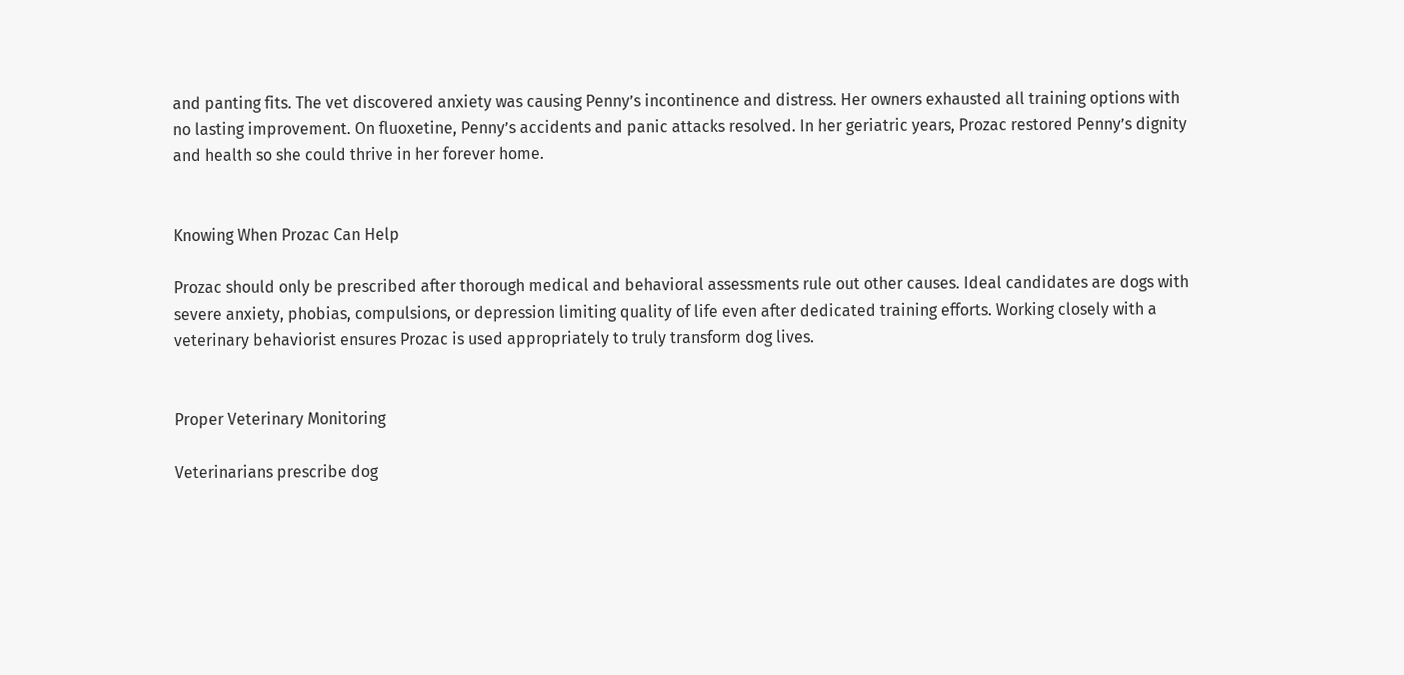and panting fits. The vet discovered anxiety was causing Penny’s incontinence and distress. Her owners exhausted all training options with no lasting improvement. On fluoxetine, Penny’s accidents and panic attacks resolved. In her geriatric years, Prozac restored Penny’s dignity and health so she could thrive in her forever home.


Knowing When Prozac Can Help

Prozac should only be prescribed after thorough medical and behavioral assessments rule out other causes. Ideal candidates are dogs with severe anxiety, phobias, compulsions, or depression limiting quality of life even after dedicated training efforts. Working closely with a veterinary behaviorist ensures Prozac is used appropriately to truly transform dog lives.


Proper Veterinary Monitoring

Veterinarians prescribe dog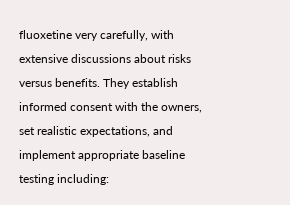fluoxetine very carefully, with extensive discussions about risks versus benefits. They establish informed consent with the owners, set realistic expectations, and implement appropriate baseline testing including: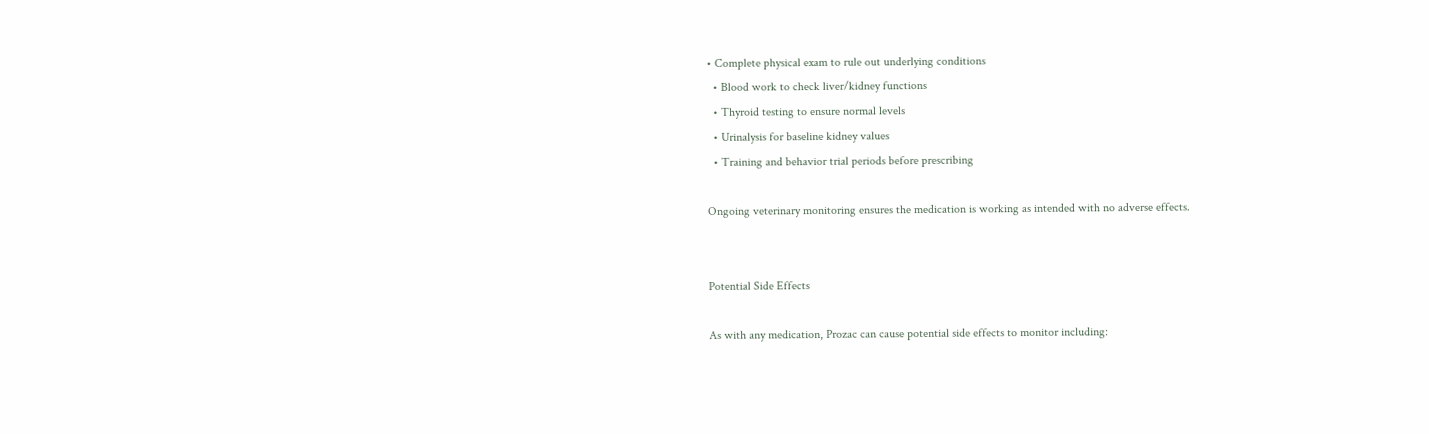• Complete physical exam to rule out underlying conditions
  • Blood work to check liver/kidney functions
  • Thyroid testing to ensure normal levels
  • Urinalysis for baseline kidney values
  • Training and behavior trial periods before prescribing

Ongoing veterinary monitoring ensures the medication is working as intended with no adverse effects.


Potential Side Effects

As with any medication, Prozac can cause potential side effects to monitor including: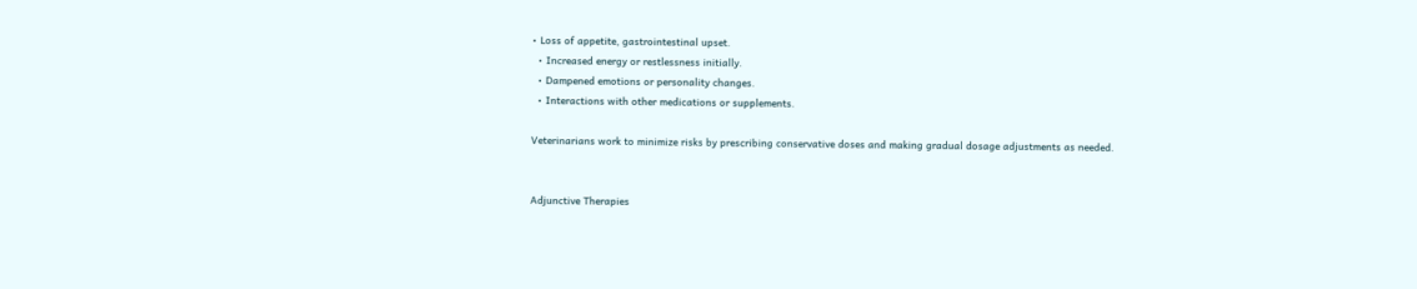• Loss of appetite, gastrointestinal upset.
  • Increased energy or restlessness initially.
  • Dampened emotions or personality changes.
  • Interactions with other medications or supplements.

Veterinarians work to minimize risks by prescribing conservative doses and making gradual dosage adjustments as needed.


Adjunctive Therapies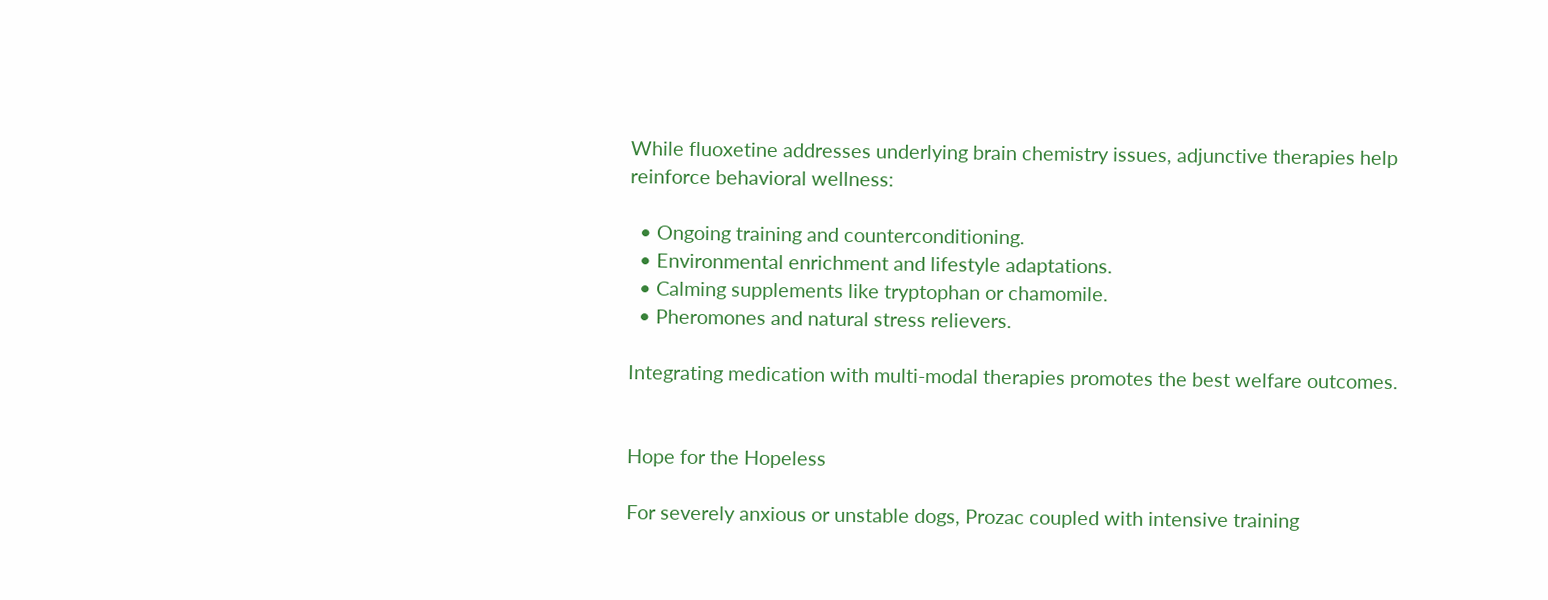While fluoxetine addresses underlying brain chemistry issues, adjunctive therapies help reinforce behavioral wellness:

  • Ongoing training and counterconditioning.
  • Environmental enrichment and lifestyle adaptations.
  • Calming supplements like tryptophan or chamomile.
  • Pheromones and natural stress relievers.

Integrating medication with multi-modal therapies promotes the best welfare outcomes.


Hope for the Hopeless

For severely anxious or unstable dogs, Prozac coupled with intensive training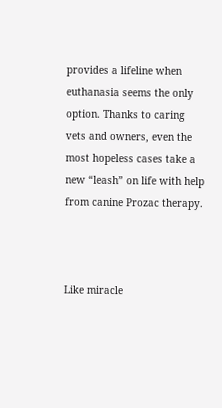provides a lifeline when euthanasia seems the only option. Thanks to caring vets and owners, even the most hopeless cases take a new “leash” on life with help from canine Prozac therapy.



Like miracle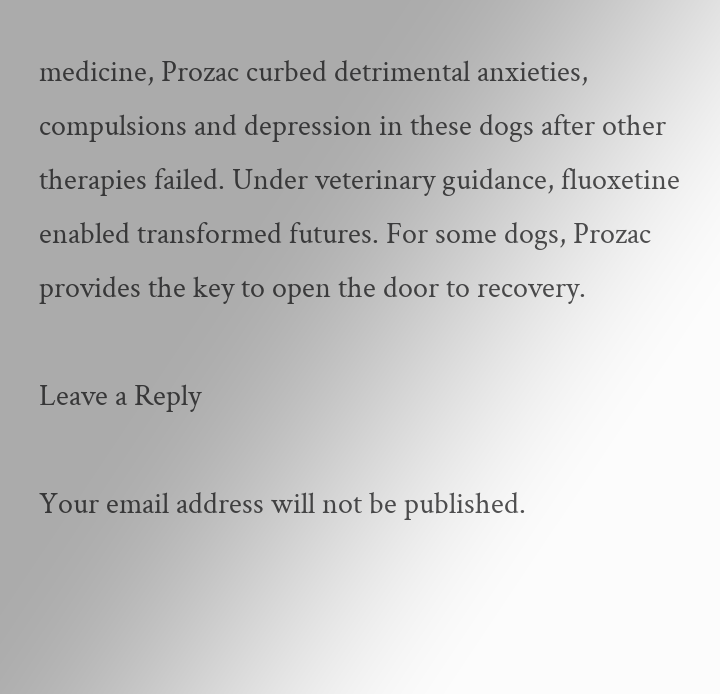medicine, Prozac curbed detrimental anxieties, compulsions and depression in these dogs after other therapies failed. Under veterinary guidance, fluoxetine enabled transformed futures. For some dogs, Prozac provides the key to open the door to recovery.

Leave a Reply

Your email address will not be published.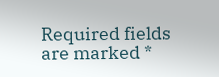Required fields are marked *